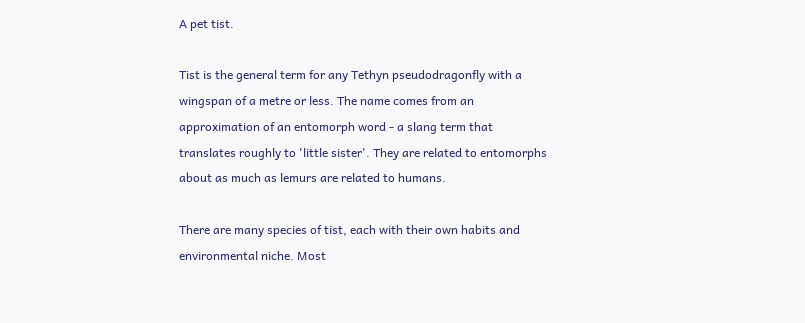A pet tist.

Tist is the general term for any Tethyn pseudodragonfly with a wingspan of a metre or less. The name comes from an approximation of an entomorph word - a slang term that translates roughly to 'little sister'. They are related to entomorphs about as much as lemurs are related to humans.

There are many species of tist, each with their own habits and environmental niche. Most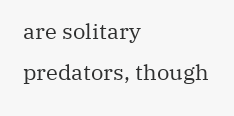are solitary predators, though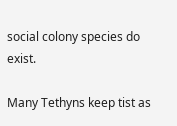social colony species do exist.

Many Tethyns keep tist as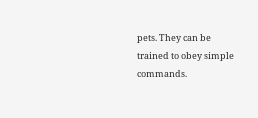pets. They can be trained to obey simple commands.